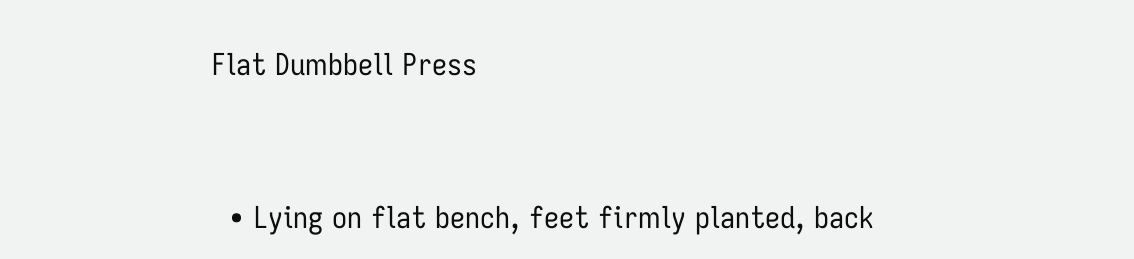Flat Dumbbell Press


  • Lying on flat bench, feet firmly planted, back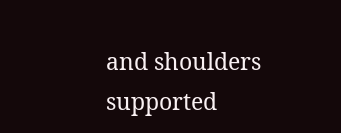and shoulders supported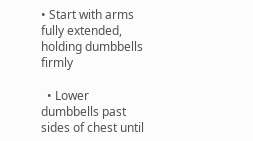• Start with arms fully extended, holding dumbbells firmly

  • Lower dumbbells past sides of chest until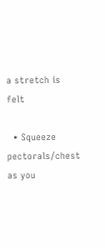a stretch is felt

  • Squeeze pectorals/chest as you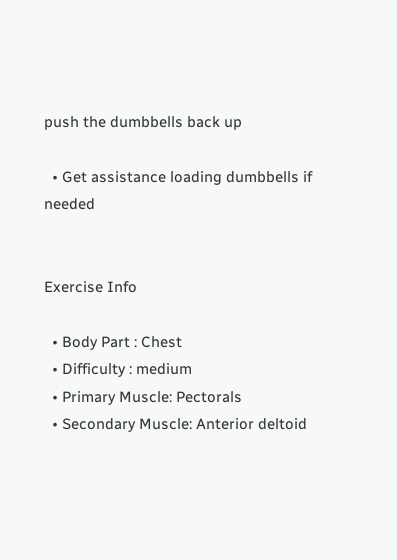push the dumbbells back up

  • Get assistance loading dumbbells if needed


Exercise Info

  • Body Part : Chest
  • Difficulty : medium
  • Primary Muscle: Pectorals
  • Secondary Muscle: Anterior deltoid